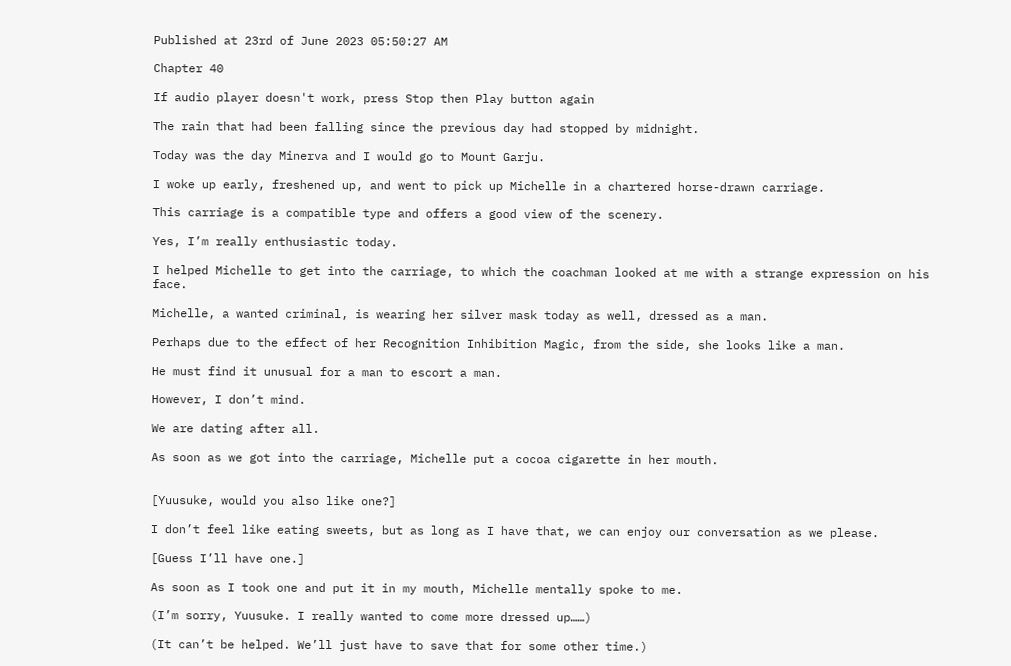Published at 23rd of June 2023 05:50:27 AM

Chapter 40

If audio player doesn't work, press Stop then Play button again

The rain that had been falling since the previous day had stopped by midnight.

Today was the day Minerva and I would go to Mount Garju.

I woke up early, freshened up, and went to pick up Michelle in a chartered horse-drawn carriage.

This carriage is a compatible type and offers a good view of the scenery.

Yes, I’m really enthusiastic today.

I helped Michelle to get into the carriage, to which the coachman looked at me with a strange expression on his face.

Michelle, a wanted criminal, is wearing her silver mask today as well, dressed as a man.

Perhaps due to the effect of her Recognition Inhibition Magic, from the side, she looks like a man.

He must find it unusual for a man to escort a man.

However, I don’t mind.

We are dating after all.

As soon as we got into the carriage, Michelle put a cocoa cigarette in her mouth.


[Yuusuke, would you also like one?]

I don’t feel like eating sweets, but as long as I have that, we can enjoy our conversation as we please.

[Guess I’ll have one.]

As soon as I took one and put it in my mouth, Michelle mentally spoke to me.

(I’m sorry, Yuusuke. I really wanted to come more dressed up……)

(It can’t be helped. We’ll just have to save that for some other time.)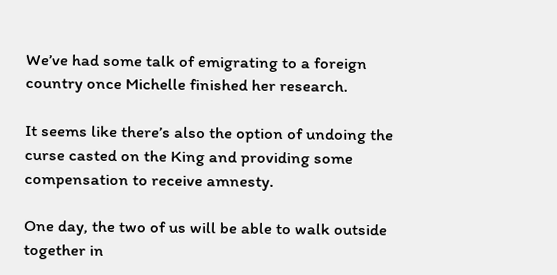We’ve had some talk of emigrating to a foreign country once Michelle finished her research.

It seems like there’s also the option of undoing the curse casted on the King and providing some compensation to receive amnesty.

One day, the two of us will be able to walk outside together in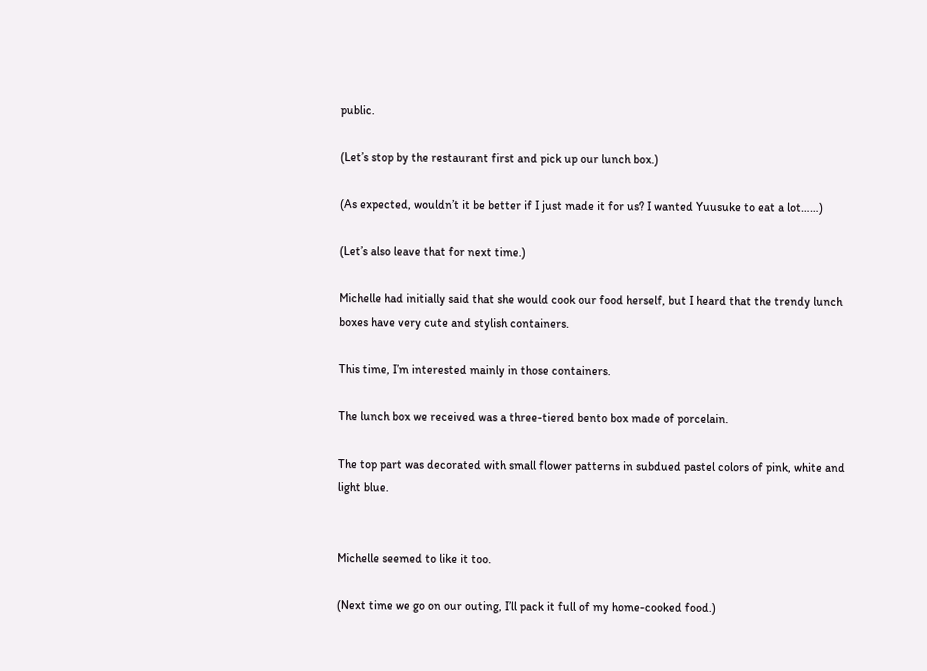public.

(Let’s stop by the restaurant first and pick up our lunch box.)

(As expected, wouldn’t it be better if I just made it for us? I wanted Yuusuke to eat a lot……)

(Let’s also leave that for next time.)

Michelle had initially said that she would cook our food herself, but I heard that the trendy lunch boxes have very cute and stylish containers.

This time, I’m interested mainly in those containers.

The lunch box we received was a three-tiered bento box made of porcelain.

The top part was decorated with small flower patterns in subdued pastel colors of pink, white and light blue.


Michelle seemed to like it too.

(Next time we go on our outing, I’ll pack it full of my home-cooked food.)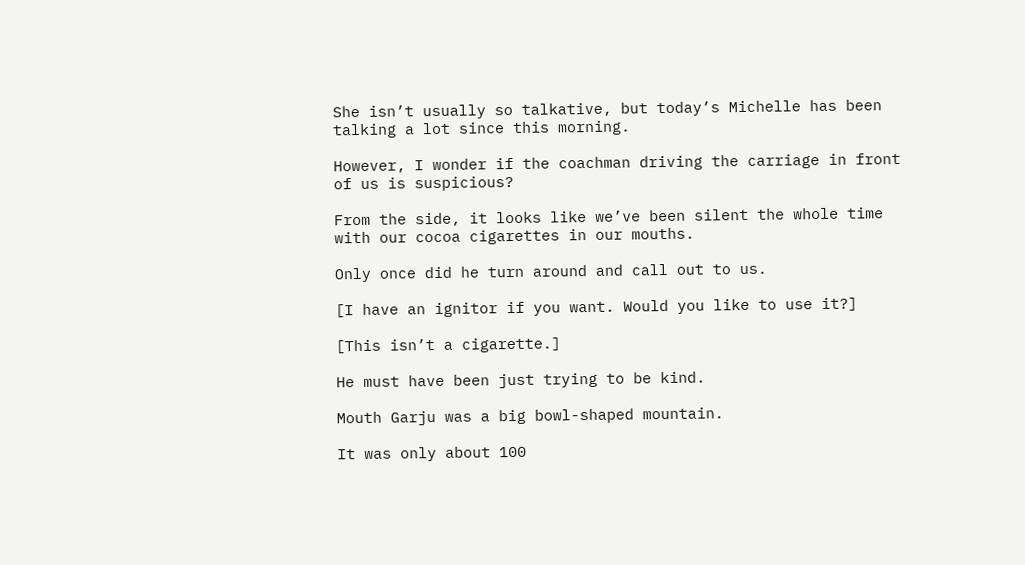She isn’t usually so talkative, but today’s Michelle has been talking a lot since this morning.

However, I wonder if the coachman driving the carriage in front of us is suspicious?

From the side, it looks like we’ve been silent the whole time with our cocoa cigarettes in our mouths.

Only once did he turn around and call out to us.

[I have an ignitor if you want. Would you like to use it?]

[This isn’t a cigarette.]

He must have been just trying to be kind.

Mouth Garju was a big bowl-shaped mountain.

It was only about 100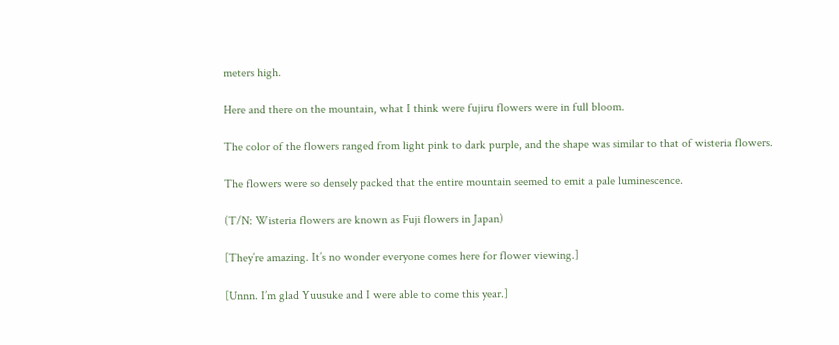meters high.

Here and there on the mountain, what I think were fujiru flowers were in full bloom.

The color of the flowers ranged from light pink to dark purple, and the shape was similar to that of wisteria flowers.

The flowers were so densely packed that the entire mountain seemed to emit a pale luminescence.

(T/N: Wisteria flowers are known as Fuji flowers in Japan)

[They’re amazing. It’s no wonder everyone comes here for flower viewing.]

[Unnn. I’m glad Yuusuke and I were able to come this year.]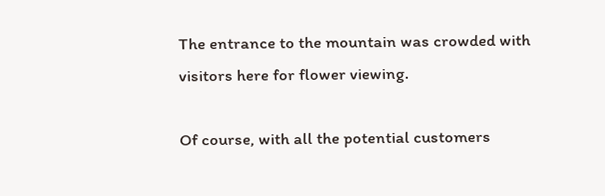The entrance to the mountain was crowded with visitors here for flower viewing.

Of course, with all the potential customers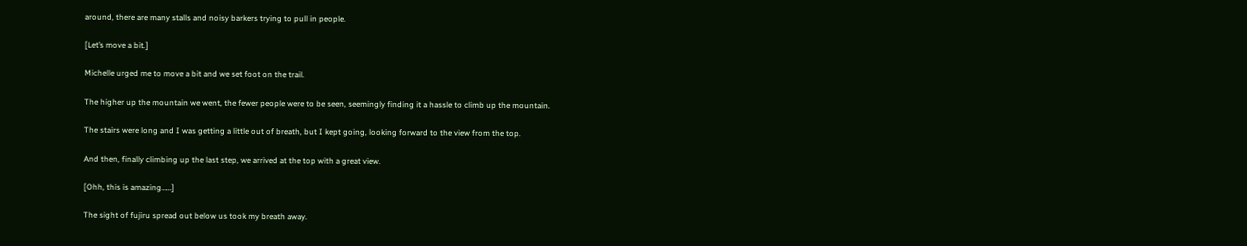around, there are many stalls and noisy barkers trying to pull in people.

[Let’s move a bit.]

Michelle urged me to move a bit and we set foot on the trail.

The higher up the mountain we went, the fewer people were to be seen, seemingly finding it a hassle to climb up the mountain.

The stairs were long and I was getting a little out of breath, but I kept going, looking forward to the view from the top.

And then, finally climbing up the last step, we arrived at the top with a great view.

[Ohh, this is amazing……]

The sight of fujiru spread out below us took my breath away.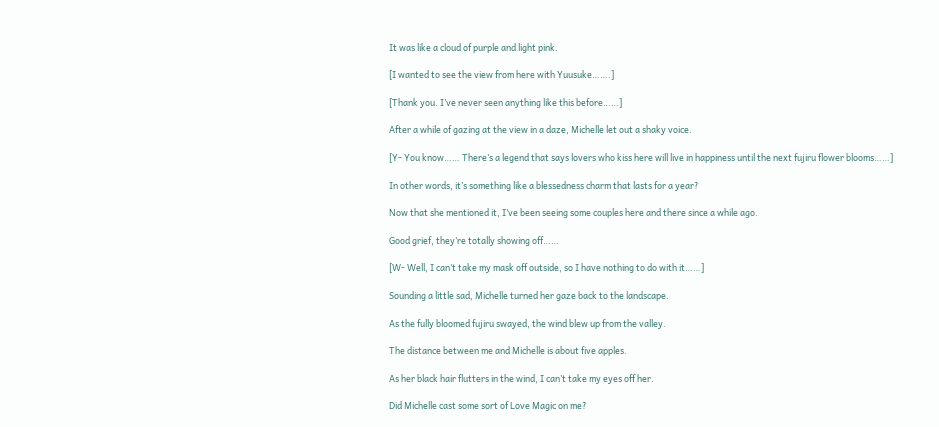It was like a cloud of purple and light pink.

[I wanted to see the view from here with Yuusuke…….]

[Thank you. I’ve never seen anything like this before……]

After a while of gazing at the view in a daze, Michelle let out a shaky voice.

[Y- You know…… There’s a legend that says lovers who kiss here will live in happiness until the next fujiru flower blooms……]

In other words, it’s something like a blessedness charm that lasts for a year?

Now that she mentioned it, I’ve been seeing some couples here and there since a while ago.

Good grief, they’re totally showing off……

[W- Well, I can’t take my mask off outside, so I have nothing to do with it……]

Sounding a little sad, Michelle turned her gaze back to the landscape.

As the fully bloomed fujiru swayed, the wind blew up from the valley.

The distance between me and Michelle is about five apples.

As her black hair flutters in the wind, I can’t take my eyes off her.

Did Michelle cast some sort of Love Magic on me?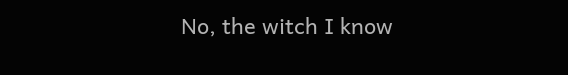No, the witch I know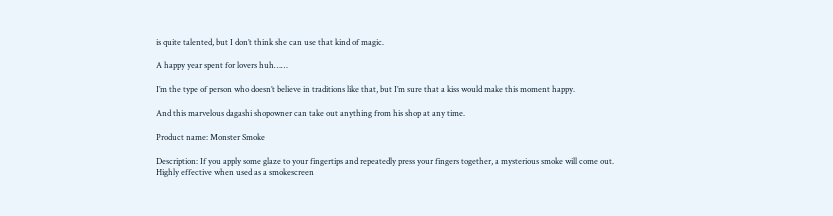is quite talented, but I don’t think she can use that kind of magic.

A happy year spent for lovers huh……

I’m the type of person who doesn’t believe in traditions like that, but I’m sure that a kiss would make this moment happy.

And this marvelous dagashi shopowner can take out anything from his shop at any time.

Product name: Monster Smoke

Description: If you apply some glaze to your fingertips and repeatedly press your fingers together, a mysterious smoke will come out. Highly effective when used as a smokescreen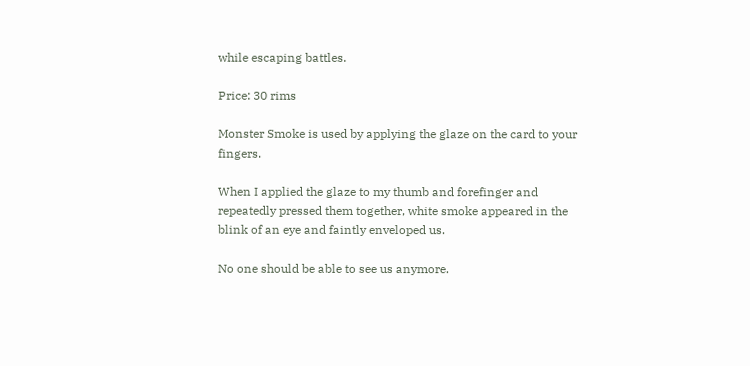while escaping battles.

Price: 30 rims

Monster Smoke is used by applying the glaze on the card to your fingers.

When I applied the glaze to my thumb and forefinger and repeatedly pressed them together, white smoke appeared in the blink of an eye and faintly enveloped us.

No one should be able to see us anymore.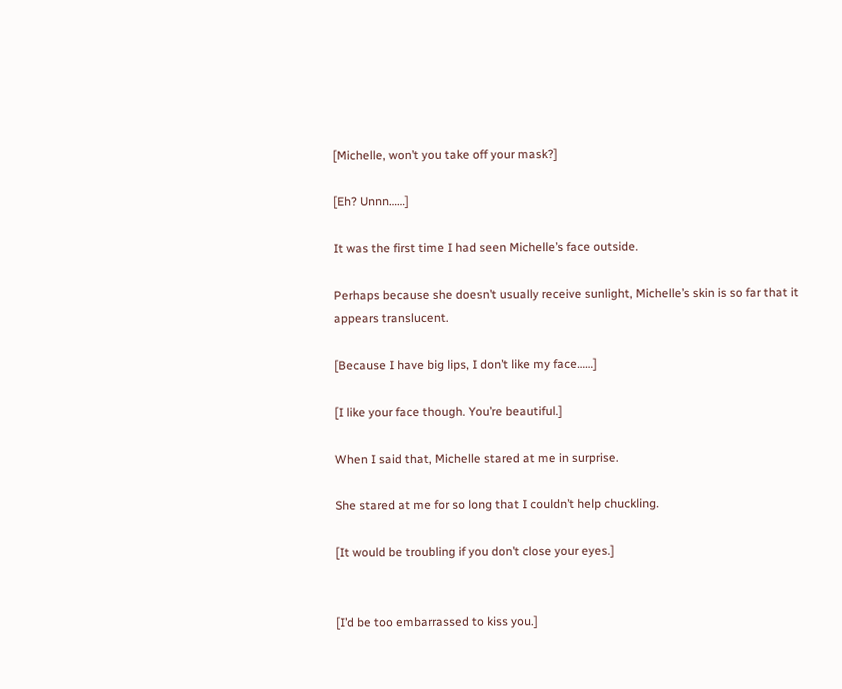[Michelle, won’t you take off your mask?]

[Eh? Unnn……]

It was the first time I had seen Michelle’s face outside.

Perhaps because she doesn’t usually receive sunlight, Michelle’s skin is so far that it appears translucent.

[Because I have big lips, I don’t like my face……]

[I like your face though. You’re beautiful.]

When I said that, Michelle stared at me in surprise.

She stared at me for so long that I couldn’t help chuckling.

[It would be troubling if you don’t close your eyes.]


[I’d be too embarrassed to kiss you.]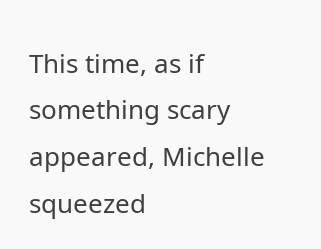This time, as if something scary appeared, Michelle squeezed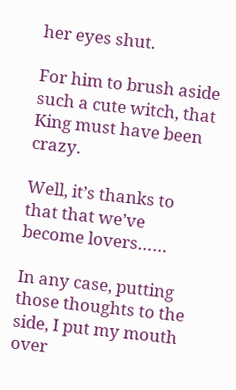her eyes shut.

For him to brush aside such a cute witch, that King must have been crazy.

Well, it’s thanks to that that we’ve become lovers……

In any case, putting those thoughts to the side, I put my mouth over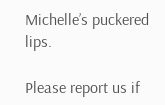Michelle’s puckered lips.

Please report us if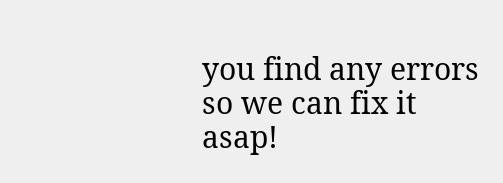you find any errors so we can fix it asap!